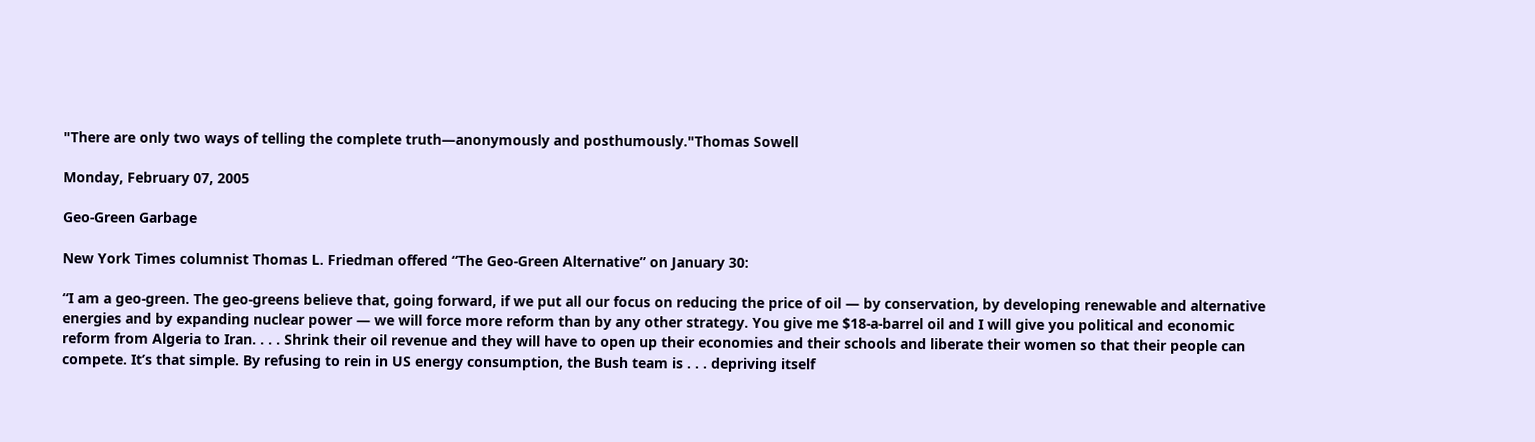"There are only two ways of telling the complete truth—anonymously and posthumously."Thomas Sowell

Monday, February 07, 2005

Geo-Green Garbage

New York Times columnist Thomas L. Friedman offered “The Geo-Green Alternative” on January 30:

“I am a geo-green. The geo-greens believe that, going forward, if we put all our focus on reducing the price of oil — by conservation, by developing renewable and alternative energies and by expanding nuclear power — we will force more reform than by any other strategy. You give me $18-a-barrel oil and I will give you political and economic reform from Algeria to Iran. . . . Shrink their oil revenue and they will have to open up their economies and their schools and liberate their women so that their people can compete. It’s that simple. By refusing to rein in US energy consumption, the Bush team is . . . depriving itself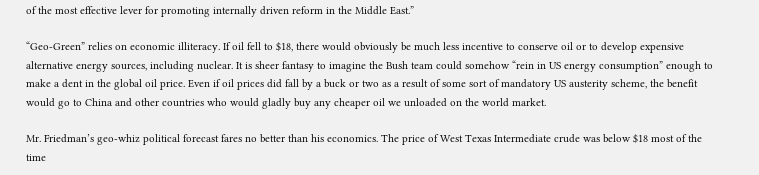of the most effective lever for promoting internally driven reform in the Middle East.”

“Geo-Green” relies on economic illiteracy. If oil fell to $18, there would obviously be much less incentive to conserve oil or to develop expensive alternative energy sources, including nuclear. It is sheer fantasy to imagine the Bush team could somehow “rein in US energy consumption” enough to make a dent in the global oil price. Even if oil prices did fall by a buck or two as a result of some sort of mandatory US austerity scheme, the benefit would go to China and other countries who would gladly buy any cheaper oil we unloaded on the world market.

Mr. Friedman’s geo-whiz political forecast fares no better than his economics. The price of West Texas Intermediate crude was below $18 most of the time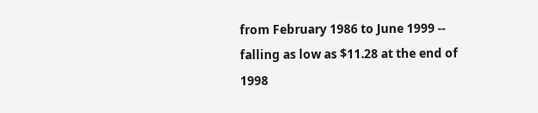from February 1986 to June 1999 -- falling as low as $11.28 at the end of 1998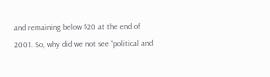and remaining below $20 at the end of 2001. So, why did we not see “political and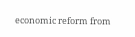economic reform from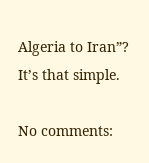Algeria to Iran”? It’s that simple.

No comments: